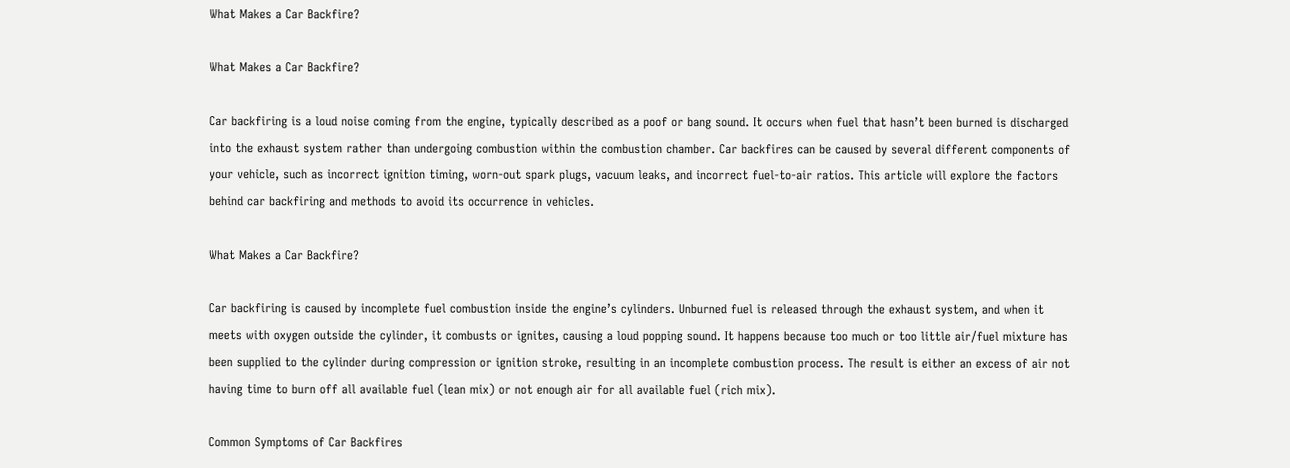What Makes a Car Backfire?

What Makes a Car Backfire?

Car backfiring is a loud noise coming from the engine, typically described as a poof or bang sound. It occurs when fuel that hasn’t been burned is discharged into the exhaust system rather than undergoing combustion within the combustion chamber. Car backfires can be caused by several different components of your vehicle, such as incorrect ignition timing, worn-out spark plugs, vacuum leaks, and incorrect fuel-to-air ratios. This article will explore the factors behind car backfiring and methods to avoid its occurrence in vehicles.

What Makes a Car Backfire?

Car backfiring is caused by incomplete fuel combustion inside the engine’s cylinders. Unburned fuel is released through the exhaust system, and when it meets with oxygen outside the cylinder, it combusts or ignites, causing a loud popping sound. It happens because too much or too little air/fuel mixture has been supplied to the cylinder during compression or ignition stroke, resulting in an incomplete combustion process. The result is either an excess of air not having time to burn off all available fuel (lean mix) or not enough air for all available fuel (rich mix).

Common Symptoms of Car Backfires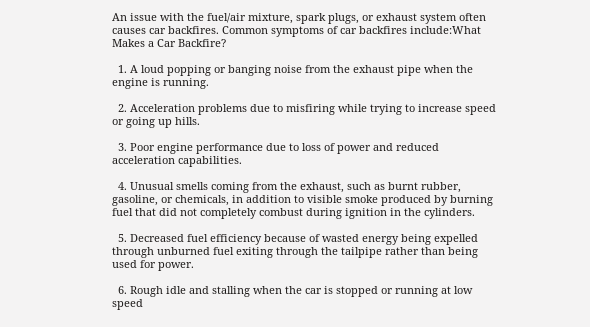An issue with the fuel/air mixture, spark plugs, or exhaust system often causes car backfires. Common symptoms of car backfires include:What Makes a Car Backfire?

  1. A loud popping or banging noise from the exhaust pipe when the engine is running.

  2. Acceleration problems due to misfiring while trying to increase speed or going up hills.

  3. Poor engine performance due to loss of power and reduced acceleration capabilities.

  4. Unusual smells coming from the exhaust, such as burnt rubber, gasoline, or chemicals, in addition to visible smoke produced by burning fuel that did not completely combust during ignition in the cylinders.

  5. Decreased fuel efficiency because of wasted energy being expelled through unburned fuel exiting through the tailpipe rather than being used for power.

  6. Rough idle and stalling when the car is stopped or running at low speed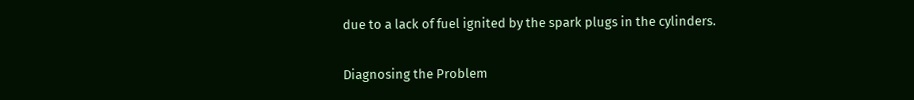due to a lack of fuel ignited by the spark plugs in the cylinders.

Diagnosing the Problem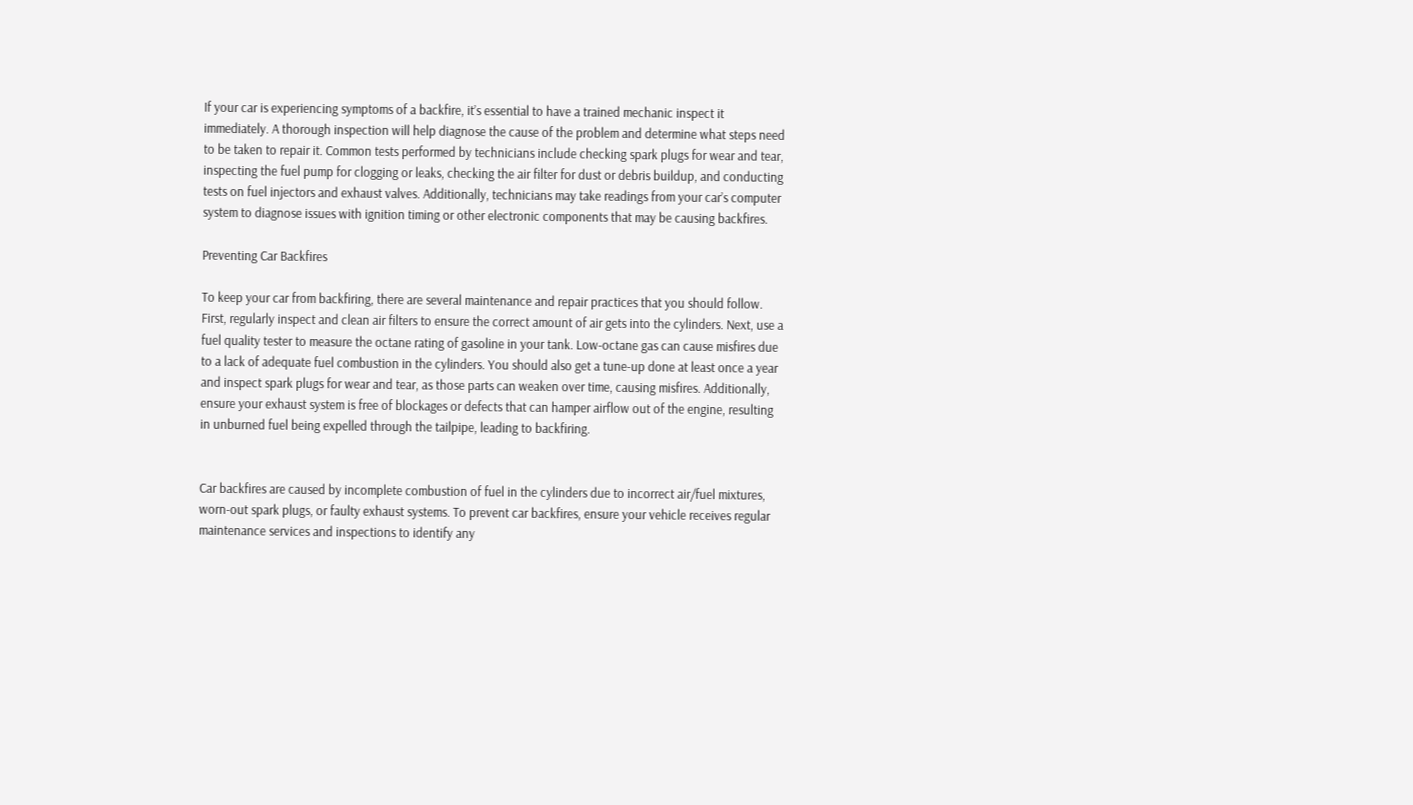If your car is experiencing symptoms of a backfire, it’s essential to have a trained mechanic inspect it immediately. A thorough inspection will help diagnose the cause of the problem and determine what steps need to be taken to repair it. Common tests performed by technicians include checking spark plugs for wear and tear, inspecting the fuel pump for clogging or leaks, checking the air filter for dust or debris buildup, and conducting tests on fuel injectors and exhaust valves. Additionally, technicians may take readings from your car’s computer system to diagnose issues with ignition timing or other electronic components that may be causing backfires.

Preventing Car Backfires

To keep your car from backfiring, there are several maintenance and repair practices that you should follow. First, regularly inspect and clean air filters to ensure the correct amount of air gets into the cylinders. Next, use a fuel quality tester to measure the octane rating of gasoline in your tank. Low-octane gas can cause misfires due to a lack of adequate fuel combustion in the cylinders. You should also get a tune-up done at least once a year and inspect spark plugs for wear and tear, as those parts can weaken over time, causing misfires. Additionally, ensure your exhaust system is free of blockages or defects that can hamper airflow out of the engine, resulting in unburned fuel being expelled through the tailpipe, leading to backfiring.


Car backfires are caused by incomplete combustion of fuel in the cylinders due to incorrect air/fuel mixtures, worn-out spark plugs, or faulty exhaust systems. To prevent car backfires, ensure your vehicle receives regular maintenance services and inspections to identify any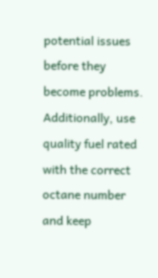potential issues before they become problems. Additionally, use quality fuel rated with the correct octane number and keep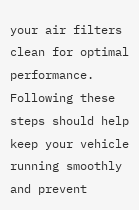your air filters clean for optimal performance. Following these steps should help keep your vehicle running smoothly and prevent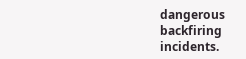dangerous backfiring incidents.